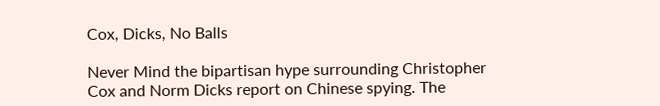Cox, Dicks, No Balls

Never Mind the bipartisan hype surrounding Christopher Cox and Norm Dicks report on Chinese spying. The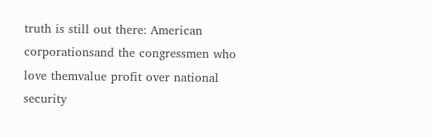truth is still out there: American corporationsand the congressmen who love themvalue profit over national security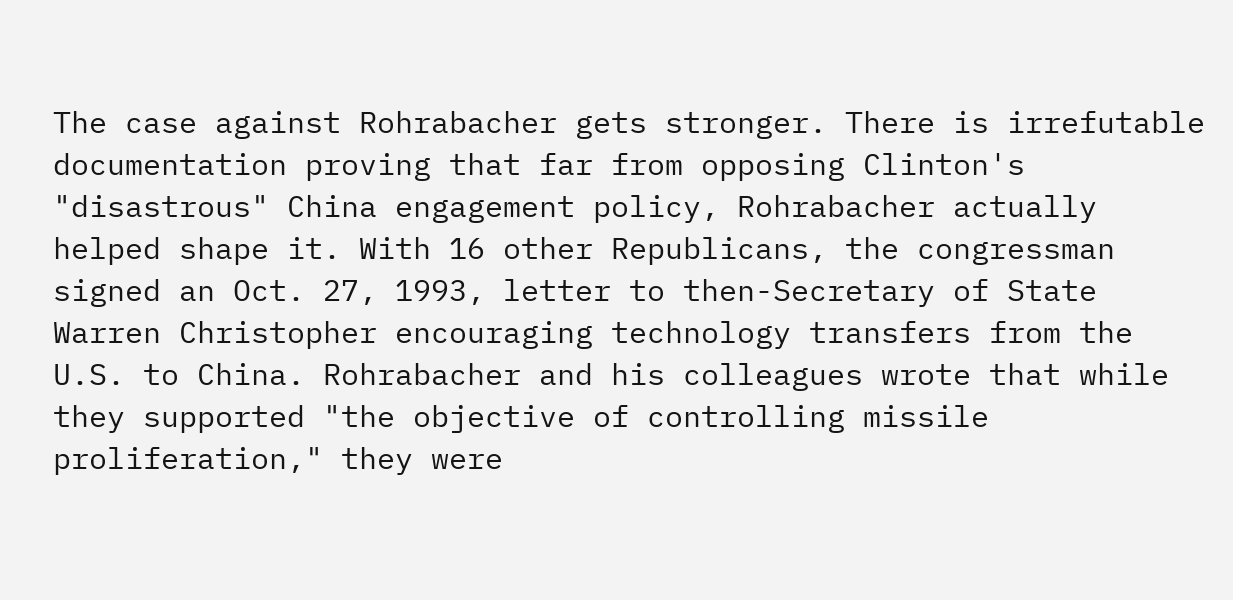The case against Rohrabacher gets stronger. There is irrefutable documentation proving that far from opposing Clinton's "disastrous" China engagement policy, Rohrabacher actually helped shape it. With 16 other Republicans, the congressman signed an Oct. 27, 1993, letter to then-Secretary of State Warren Christopher encouraging technology transfers from the U.S. to China. Rohrabacher and his colleagues wrote that while they supported "the objective of controlling missile proliferation," they were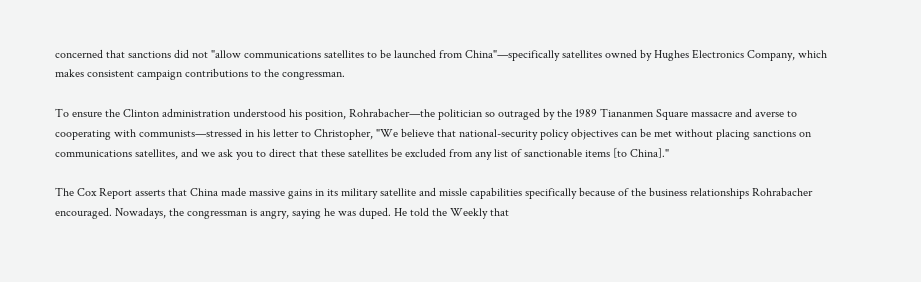concerned that sanctions did not "allow communications satellites to be launched from China"—specifically satellites owned by Hughes Electronics Company, which makes consistent campaign contributions to the congressman.

To ensure the Clinton administration understood his position, Rohrabacher—the politician so outraged by the 1989 Tiananmen Square massacre and averse to cooperating with communists—stressed in his letter to Christopher, "We believe that national-security policy objectives can be met without placing sanctions on communications satellites, and we ask you to direct that these satellites be excluded from any list of sanctionable items [to China]."

The Cox Report asserts that China made massive gains in its military satellite and missle capabilities specifically because of the business relationships Rohrabacher encouraged. Nowadays, the congressman is angry, saying he was duped. He told the Weekly that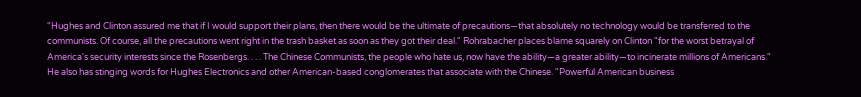"Hughes and Clinton assured me that if I would support their plans, then there would be the ultimate of precautions—that absolutely no technology would be transferred to the communists. Of course, all the precautions went right in the trash basket as soon as they got their deal." Rohrabacher places blame squarely on Clinton "for the worst betrayal of America's security interests since the Rosenbergs. . . . The Chinese Communists, the people who hate us, now have the ability—a greater ability—to incinerate millions of Americans." He also has stinging words for Hughes Electronics and other American-based conglomerates that associate with the Chinese. "Powerful American business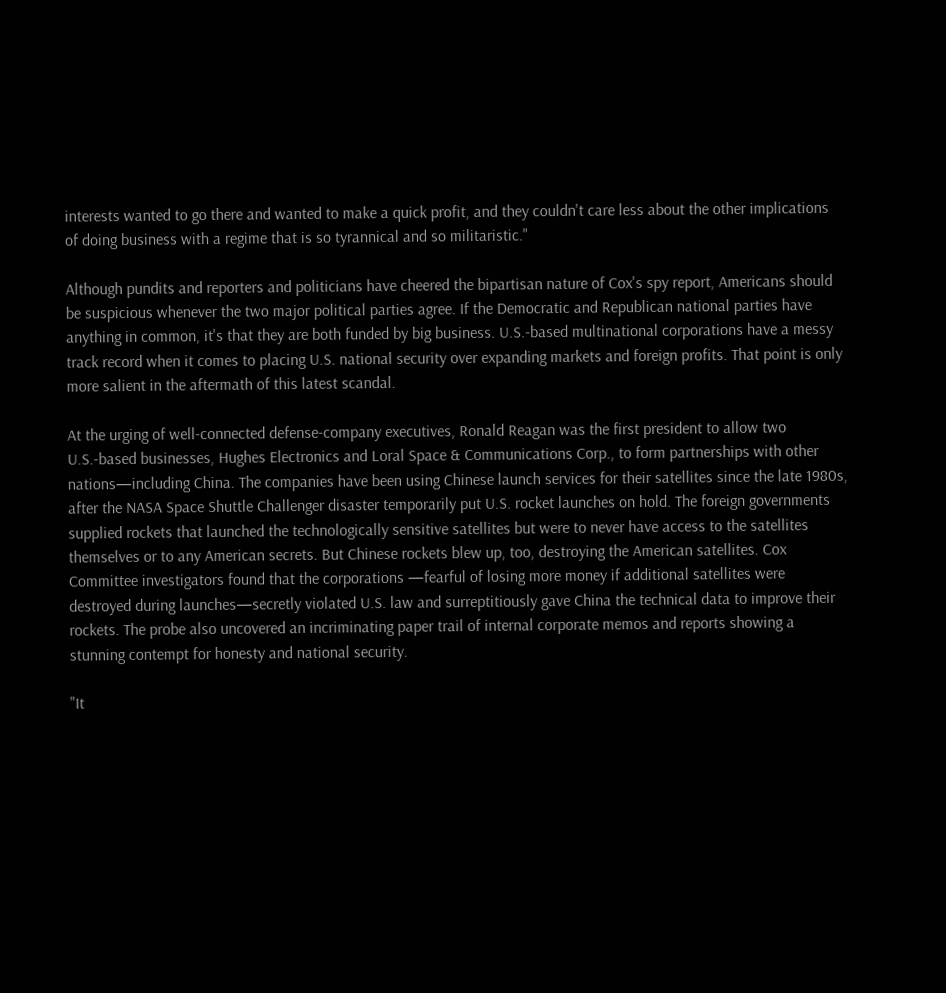interests wanted to go there and wanted to make a quick profit, and they couldn't care less about the other implications of doing business with a regime that is so tyrannical and so militaristic."

Although pundits and reporters and politicians have cheered the bipartisan nature of Cox's spy report, Americans should be suspicious whenever the two major political parties agree. If the Democratic and Republican national parties have anything in common, it's that they are both funded by big business. U.S.-based multinational corporations have a messy track record when it comes to placing U.S. national security over expanding markets and foreign profits. That point is only more salient in the aftermath of this latest scandal.

At the urging of well-connected defense-company executives, Ronald Reagan was the first president to allow two U.S.-based businesses, Hughes Electronics and Loral Space & Communications Corp., to form partnerships with other nations—including China. The companies have been using Chinese launch services for their satellites since the late 1980s, after the NASA Space Shuttle Challenger disaster temporarily put U.S. rocket launches on hold. The foreign governments supplied rockets that launched the technologically sensitive satellites but were to never have access to the satellites themselves or to any American secrets. But Chinese rockets blew up, too, destroying the American satellites. Cox Committee investigators found that the corporations —fearful of losing more money if additional satellites were destroyed during launches—secretly violated U.S. law and surreptitiously gave China the technical data to improve their rockets. The probe also uncovered an incriminating paper trail of internal corporate memos and reports showing a stunning contempt for honesty and national security.

"It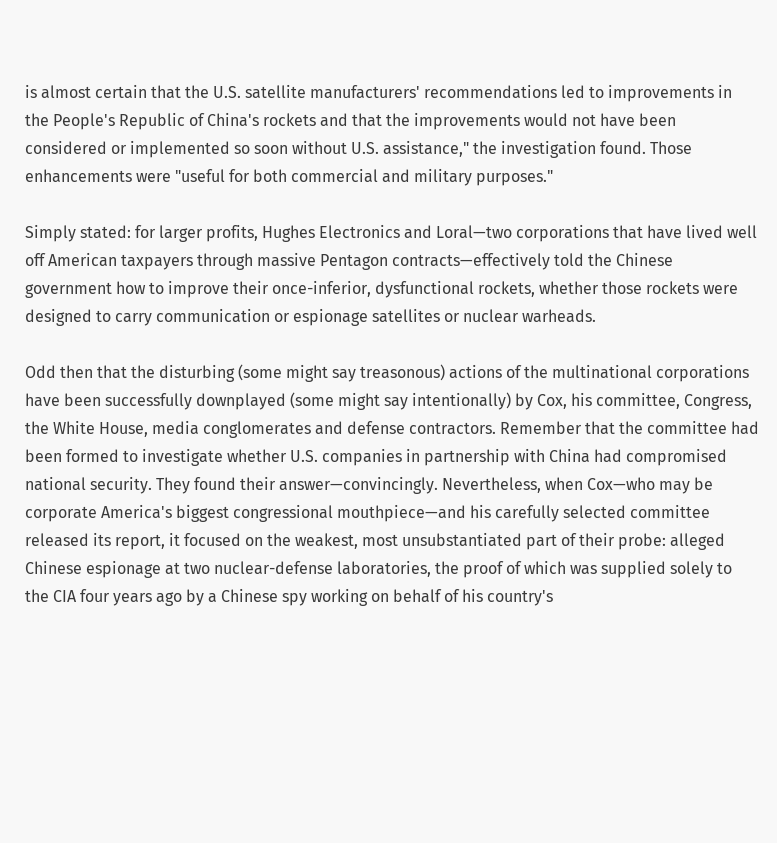is almost certain that the U.S. satellite manufacturers' recommendations led to improvements in the People's Republic of China's rockets and that the improvements would not have been considered or implemented so soon without U.S. assistance," the investigation found. Those enhancements were "useful for both commercial and military purposes."

Simply stated: for larger profits, Hughes Electronics and Loral—two corporations that have lived well off American taxpayers through massive Pentagon contracts—effectively told the Chinese government how to improve their once-inferior, dysfunctional rockets, whether those rockets were designed to carry communication or espionage satellites or nuclear warheads.

Odd then that the disturbing (some might say treasonous) actions of the multinational corporations have been successfully downplayed (some might say intentionally) by Cox, his committee, Congress, the White House, media conglomerates and defense contractors. Remember that the committee had been formed to investigate whether U.S. companies in partnership with China had compromised national security. They found their answer—convincingly. Nevertheless, when Cox—who may be corporate America's biggest congressional mouthpiece—and his carefully selected committee released its report, it focused on the weakest, most unsubstantiated part of their probe: alleged Chinese espionage at two nuclear-defense laboratories, the proof of which was supplied solely to the CIA four years ago by a Chinese spy working on behalf of his country's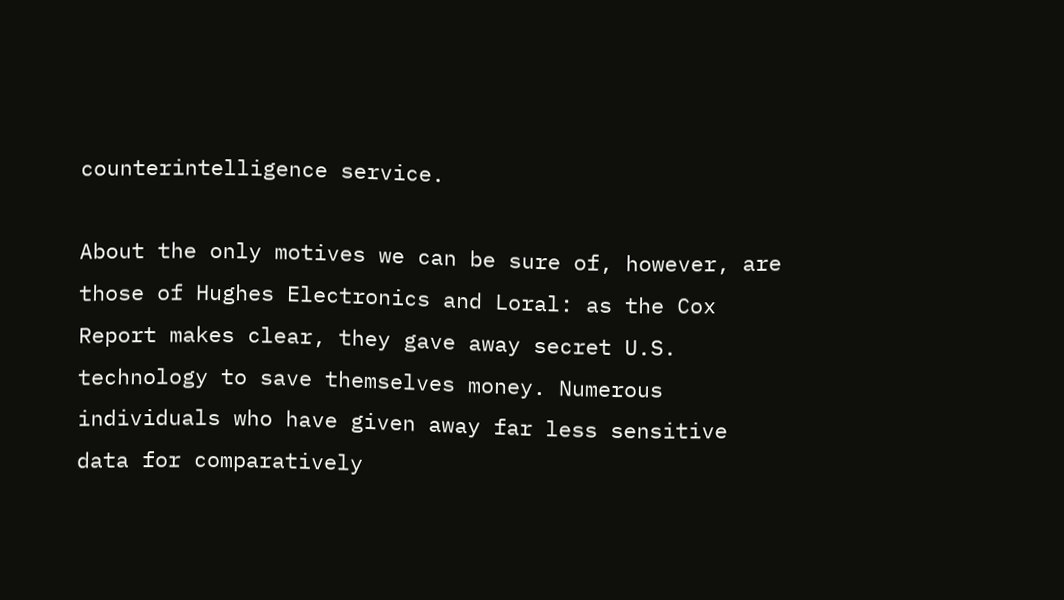counterintelligence service.

About the only motives we can be sure of, however, are those of Hughes Electronics and Loral: as the Cox Report makes clear, they gave away secret U.S. technology to save themselves money. Numerous individuals who have given away far less sensitive data for comparatively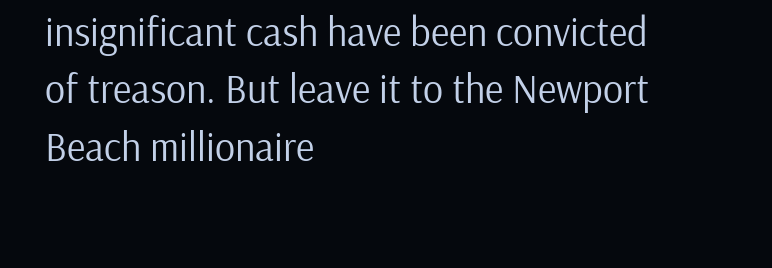insignificant cash have been convicted of treason. But leave it to the Newport Beach millionaire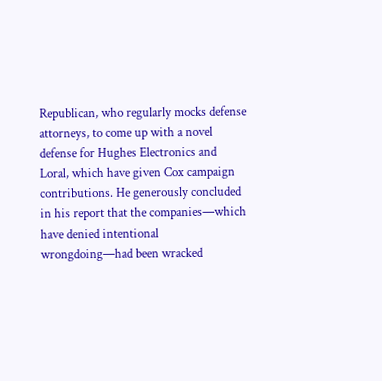Republican, who regularly mocks defense attorneys, to come up with a novel defense for Hughes Electronics and Loral, which have given Cox campaign contributions. He generously concluded in his report that the companies—which have denied intentional wrongdoing—had been wracked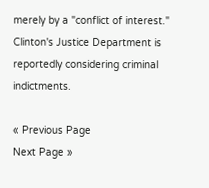merely by a "conflict of interest." Clinton's Justice Department is reportedly considering criminal indictments.

« Previous Page
Next Page »